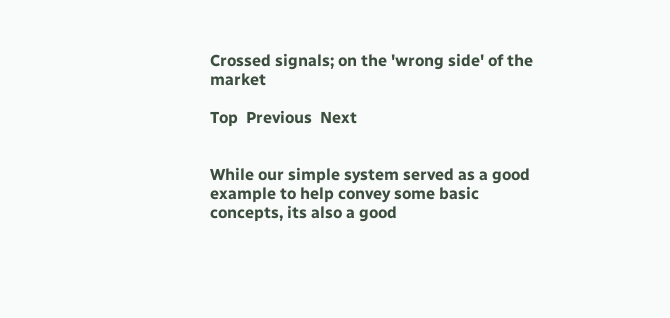Crossed signals; on the 'wrong side' of the market

Top  Previous  Next


While our simple system served as a good example to help convey some basic concepts, its also a good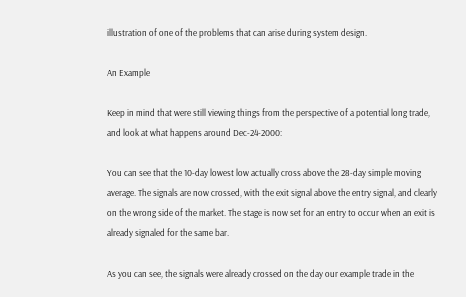illustration of one of the problems that can arise during system design.

An Example

Keep in mind that were still viewing things from the perspective of a potential long trade, and look at what happens around Dec-24-2000:

You can see that the 10-day lowest low actually cross above the 28-day simple moving average. The signals are now crossed, with the exit signal above the entry signal, and clearly on the wrong side of the market. The stage is now set for an entry to occur when an exit is already signaled for the same bar.

As you can see, the signals were already crossed on the day our example trade in the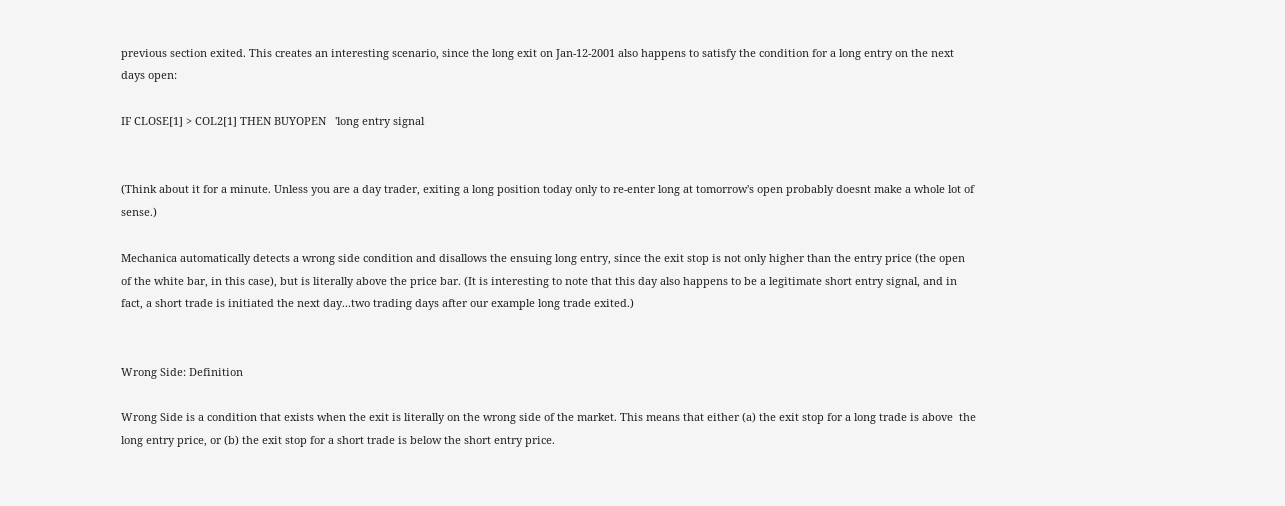previous section exited. This creates an interesting scenario, since the long exit on Jan-12-2001 also happens to satisfy the condition for a long entry on the next days open:

IF CLOSE[1] > COL2[1] THEN BUYOPEN   'long entry signal


(Think about it for a minute. Unless you are a day trader, exiting a long position today only to re-enter long at tomorrow's open probably doesnt make a whole lot of sense.)

Mechanica automatically detects a wrong side condition and disallows the ensuing long entry, since the exit stop is not only higher than the entry price (the open of the white bar, in this case), but is literally above the price bar. (It is interesting to note that this day also happens to be a legitimate short entry signal, and in fact, a short trade is initiated the next day...two trading days after our example long trade exited.)


Wrong Side: Definition

Wrong Side is a condition that exists when the exit is literally on the wrong side of the market. This means that either (a) the exit stop for a long trade is above  the long entry price, or (b) the exit stop for a short trade is below the short entry price.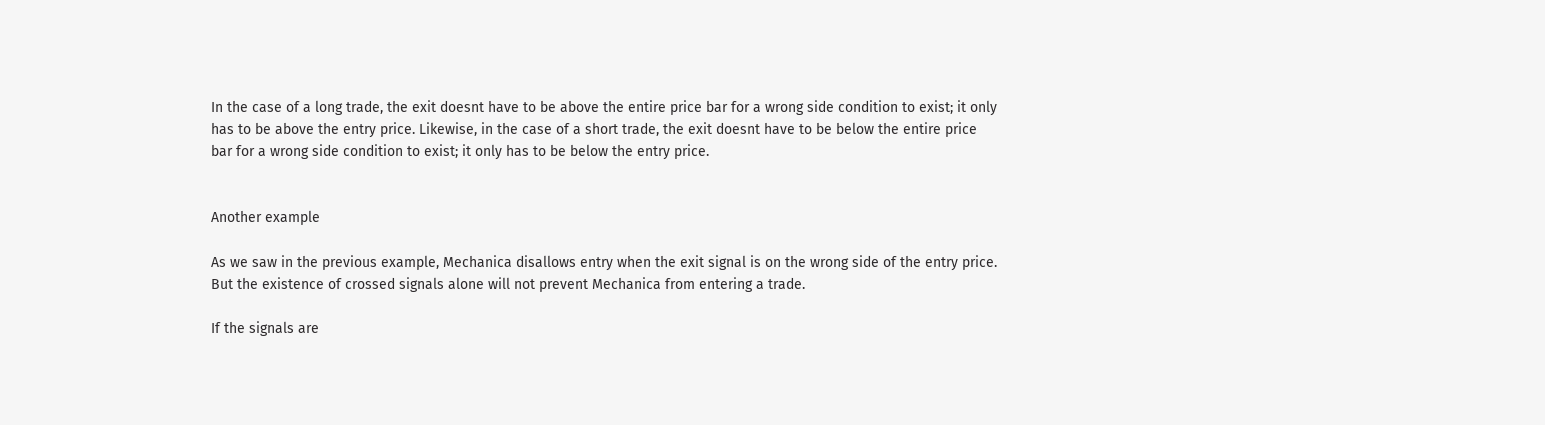In the case of a long trade, the exit doesnt have to be above the entire price bar for a wrong side condition to exist; it only has to be above the entry price. Likewise, in the case of a short trade, the exit doesnt have to be below the entire price bar for a wrong side condition to exist; it only has to be below the entry price.


Another example

As we saw in the previous example, Mechanica disallows entry when the exit signal is on the wrong side of the entry price. But the existence of crossed signals alone will not prevent Mechanica from entering a trade.

If the signals are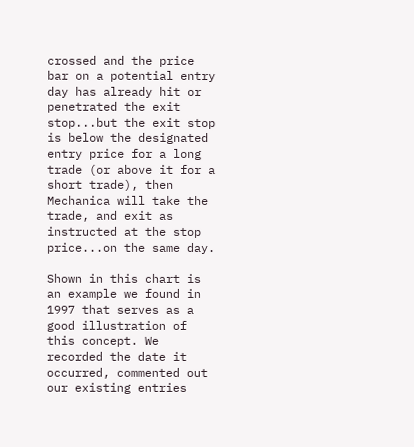crossed and the price bar on a potential entry day has already hit or penetrated the exit stop...but the exit stop is below the designated entry price for a long trade (or above it for a short trade), then Mechanica will take the trade, and exit as instructed at the stop price...on the same day.

Shown in this chart is an example we found in 1997 that serves as a good illustration of this concept. We recorded the date it occurred, commented out our existing entries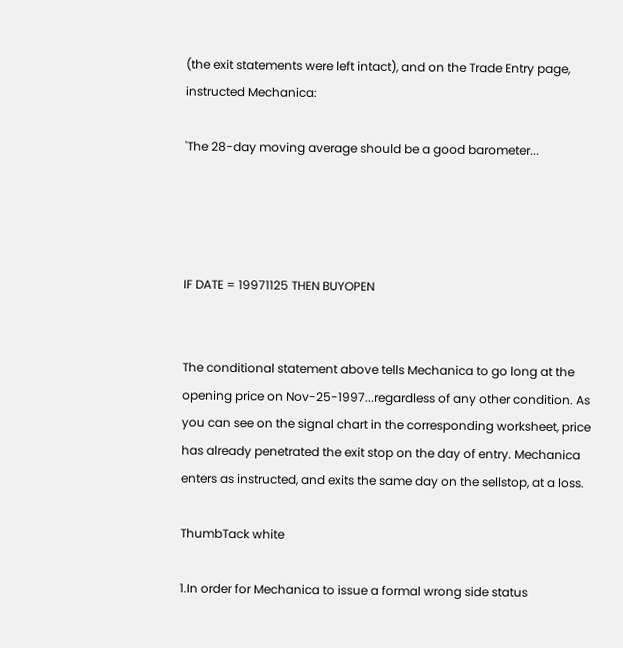(the exit statements were left intact), and on the Trade Entry page, instructed Mechanica:

'The 28-day moving average should be a good barometer...




IF DATE = 19971125 THEN BUYOPEN


The conditional statement above tells Mechanica to go long at the opening price on Nov-25-1997...regardless of any other condition. As you can see on the signal chart in the corresponding worksheet, price has already penetrated the exit stop on the day of entry. Mechanica enters as instructed, and exits the same day on the sellstop, at a loss.

ThumbTack white

1.In order for Mechanica to issue a formal wrong side status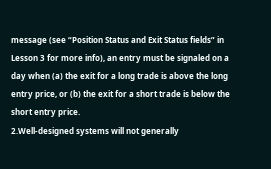message (see “Position Status and Exit Status fields” in Lesson 3 for more info), an entry must be signaled on a day when (a) the exit for a long trade is above the long entry price, or (b) the exit for a short trade is below the short entry price.
2.Well-designed systems will not generally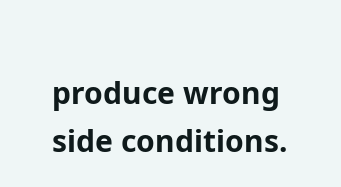produce wrong side conditions.